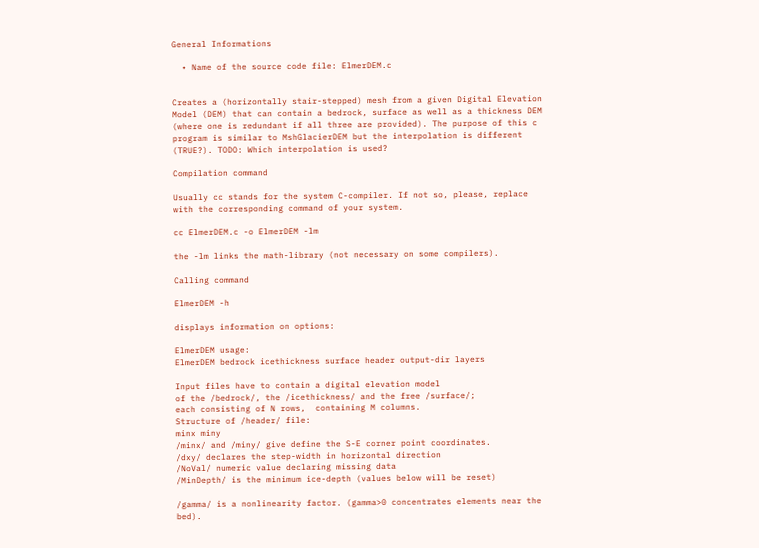General Informations

  • Name of the source code file: ElmerDEM.c


Creates a (horizontally stair-stepped) mesh from a given Digital Elevation Model (DEM) that can contain a bedrock, surface as well as a thickness DEM (where one is redundant if all three are provided). The purpose of this c program is similar to MshGlacierDEM but the interpolation is different (TRUE?). TODO: Which interpolation is used?

Compilation command

Usually cc stands for the system C-compiler. If not so, please, replace with the corresponding command of your system.

cc ElmerDEM.c -o ElmerDEM -lm

the -lm links the math-library (not necessary on some compilers).

Calling command

ElmerDEM -h

displays information on options:

ElmerDEM usage:
ElmerDEM bedrock icethickness surface header output-dir layers

Input files have to contain a digital elevation model
of the /bedrock/, the /icethickness/ and the free /surface/;
each consisting of N rows,  containing M columns.
Structure of /header/ file:
minx miny
/minx/ and /miny/ give define the S-E corner point coordinates.
/dxy/ declares the step-width in horizontal direction
/NoVal/ numeric value declaring missing data
/MinDepth/ is the minimum ice-depth (values below will be reset)

/gamma/ is a nonlinearity factor. (gamma>0 concentrates elements near the bed).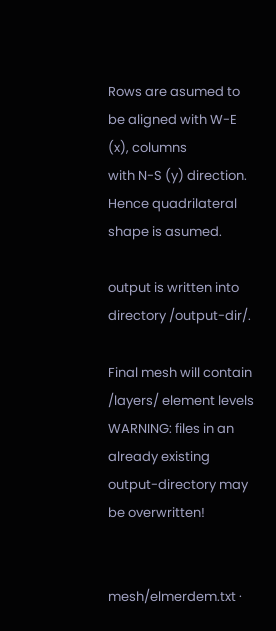Rows are asumed to be aligned with W-E (x), columns
with N-S (y) direction. Hence quadrilateral shape is asumed.

output is written into directory /output-dir/.

Final mesh will contain /layers/ element levels
WARNING: files in an already existing output-directory may be overwritten!


mesh/elmerdem.txt ·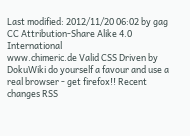Last modified: 2012/11/20 06:02 by gag
CC Attribution-Share Alike 4.0 International
www.chimeric.de Valid CSS Driven by DokuWiki do yourself a favour and use a real browser - get firefox!! Recent changes RSS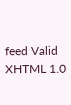feed Valid XHTML 1.0